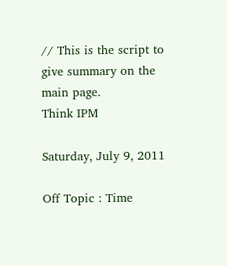// This is the script to give summary on the main page.
Think IPM

Saturday, July 9, 2011

Off Topic : Time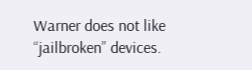Warner does not like “jailbroken” devices.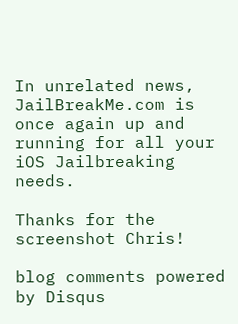In unrelated news, JailBreakMe.com is once again up and running for all your iOS Jailbreaking needs.

Thanks for the screenshot Chris!

blog comments powered by Disqus